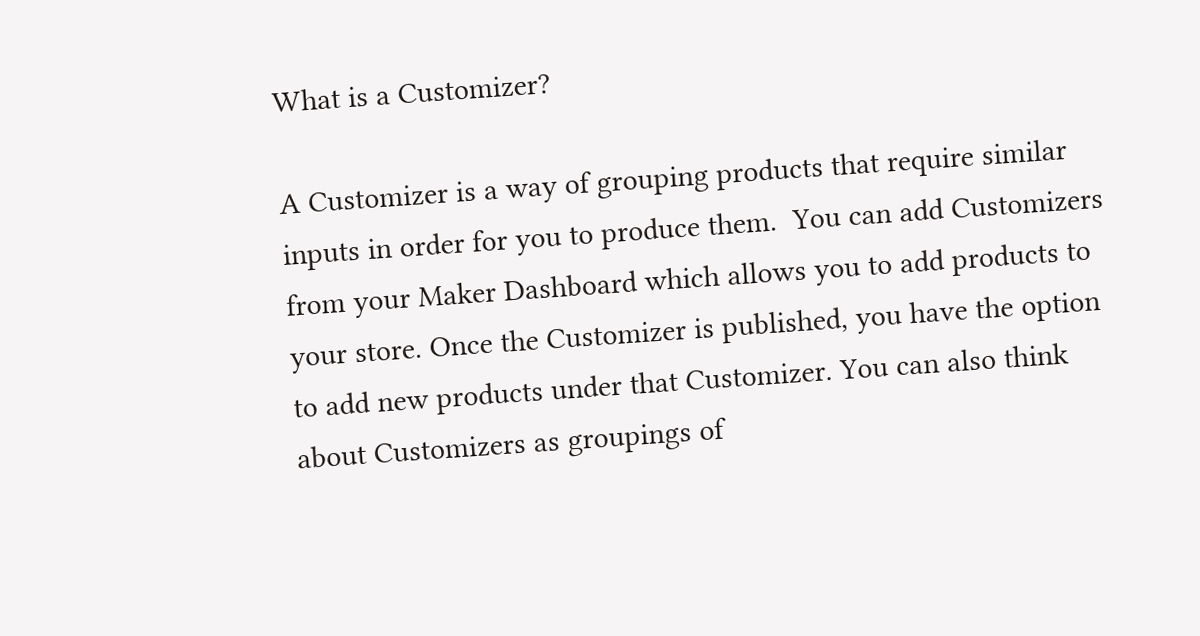What is a Customizer?

A Customizer is a way of grouping products that require similar inputs in order for you to produce them.  You can add Customizers from your Maker Dashboard which allows you to add products to your store. Once the Customizer is published, you have the option to add new products under that Customizer. You can also think about Customizers as groupings of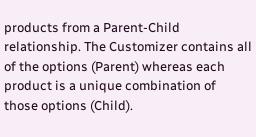products from a Parent-Child relationship. The Customizer contains all of the options (Parent) whereas each product is a unique combination of those options (Child).